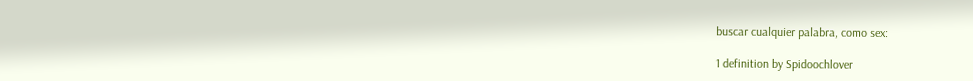buscar cualquier palabra, como sex:

1 definition by Spidoochlover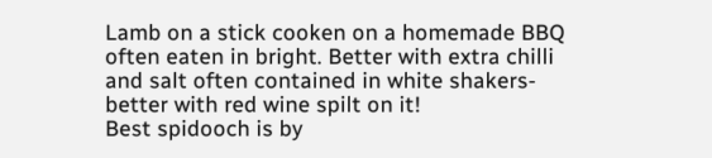Lamb on a stick cooken on a homemade BBQ often eaten in bright. Better with extra chilli and salt often contained in white shakers- better with red wine spilt on it!
Best spidooch is by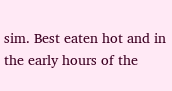sim. Best eaten hot and in the early hours of the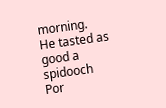morning.
He tasted as good a spidooch
Por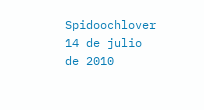Spidoochlover 14 de julio de 2010